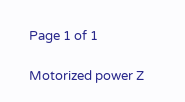Page 1 of 1

Motorized power Z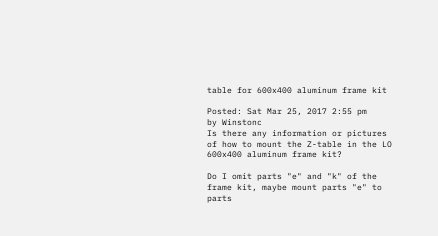table for 600x400 aluminum frame kit

Posted: Sat Mar 25, 2017 2:55 pm
by Winstonc
Is there any information or pictures of how to mount the Z-table in the LO 600x400 aluminum frame kit?

Do I omit parts "e" and "k" of the frame kit, maybe mount parts "e" to parts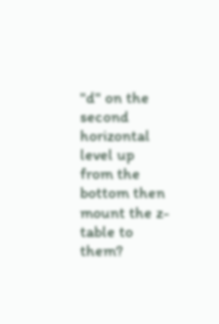"d" on the second horizontal level up from the bottom then mount the z-table to them?